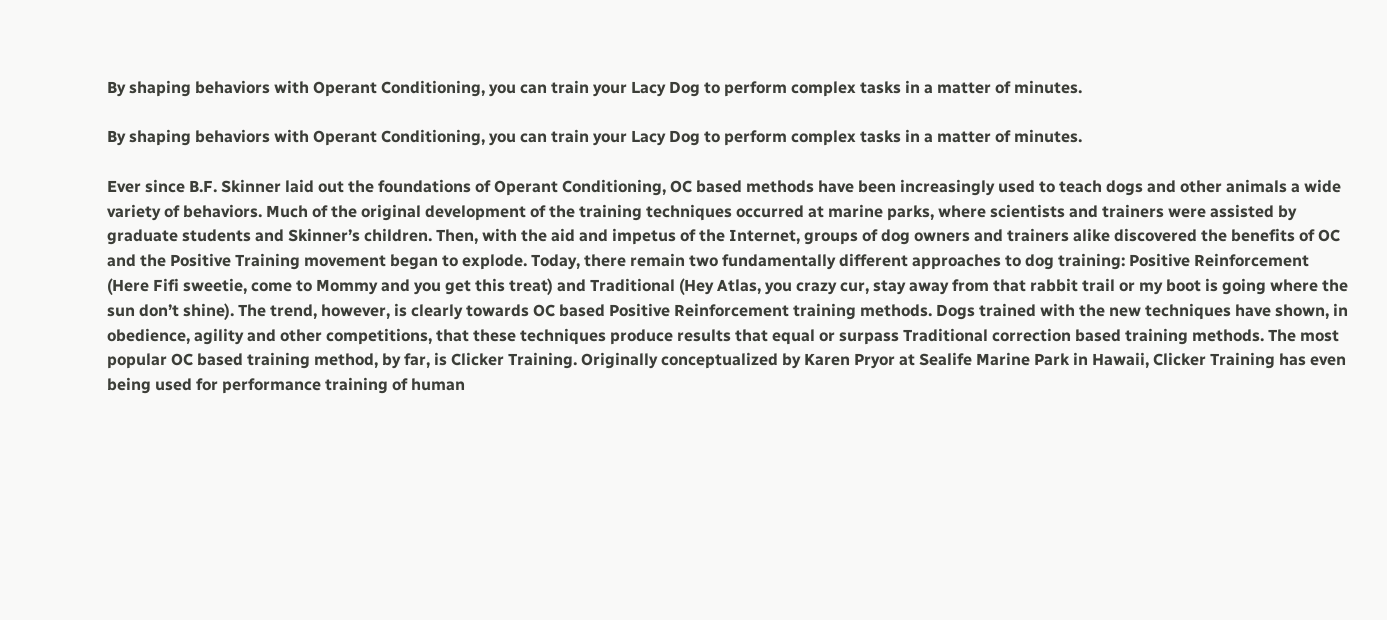By shaping behaviors with Operant Conditioning, you can train your Lacy Dog to perform complex tasks in a matter of minutes.

By shaping behaviors with Operant Conditioning, you can train your Lacy Dog to perform complex tasks in a matter of minutes.

Ever since B.F. Skinner laid out the foundations of Operant Conditioning, OC based methods have been increasingly used to teach dogs and other animals a wide variety of behaviors. Much of the original development of the training techniques occurred at marine parks, where scientists and trainers were assisted by graduate students and Skinner’s children. Then, with the aid and impetus of the Internet, groups of dog owners and trainers alike discovered the benefits of OC and the Positive Training movement began to explode. Today, there remain two fundamentally different approaches to dog training: Positive Reinforcement (Here Fifi sweetie, come to Mommy and you get this treat) and Traditional (Hey Atlas, you crazy cur, stay away from that rabbit trail or my boot is going where the sun don’t shine). The trend, however, is clearly towards OC based Positive Reinforcement training methods. Dogs trained with the new techniques have shown, in obedience, agility and other competitions, that these techniques produce results that equal or surpass Traditional correction based training methods. The most popular OC based training method, by far, is Clicker Training. Originally conceptualized by Karen Pryor at Sealife Marine Park in Hawaii, Clicker Training has even being used for performance training of human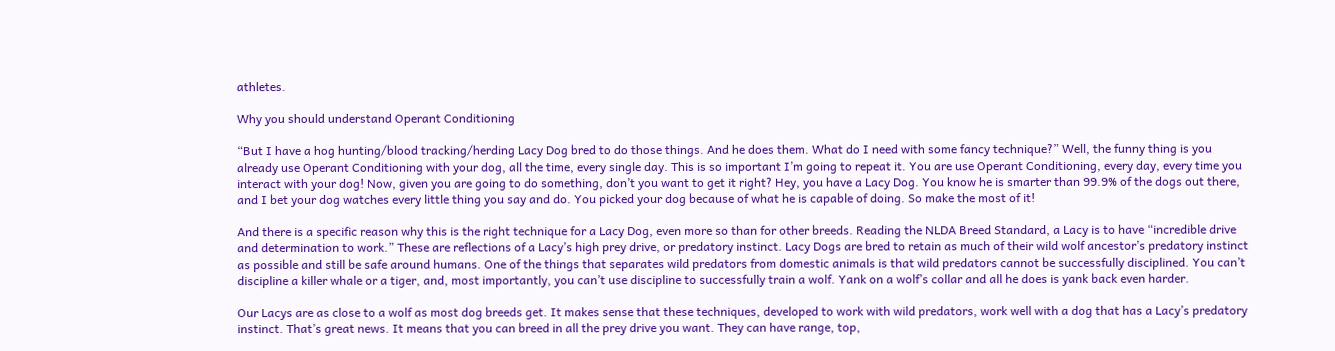athletes.

Why you should understand Operant Conditioning

“But I have a hog hunting/blood tracking/herding Lacy Dog bred to do those things. And he does them. What do I need with some fancy technique?” Well, the funny thing is you already use Operant Conditioning with your dog, all the time, every single day. This is so important I’m going to repeat it. You are use Operant Conditioning, every day, every time you interact with your dog! Now, given you are going to do something, don’t you want to get it right? Hey, you have a Lacy Dog. You know he is smarter than 99.9% of the dogs out there, and I bet your dog watches every little thing you say and do. You picked your dog because of what he is capable of doing. So make the most of it!

And there is a specific reason why this is the right technique for a Lacy Dog, even more so than for other breeds. Reading the NLDA Breed Standard, a Lacy is to have “incredible drive and determination to work.” These are reflections of a Lacy’s high prey drive, or predatory instinct. Lacy Dogs are bred to retain as much of their wild wolf ancestor’s predatory instinct as possible and still be safe around humans. One of the things that separates wild predators from domestic animals is that wild predators cannot be successfully disciplined. You can’t discipline a killer whale or a tiger, and, most importantly, you can’t use discipline to successfully train a wolf. Yank on a wolf’s collar and all he does is yank back even harder.

Our Lacys are as close to a wolf as most dog breeds get. It makes sense that these techniques, developed to work with wild predators, work well with a dog that has a Lacy’s predatory instinct. That’s great news. It means that you can breed in all the prey drive you want. They can have range, top,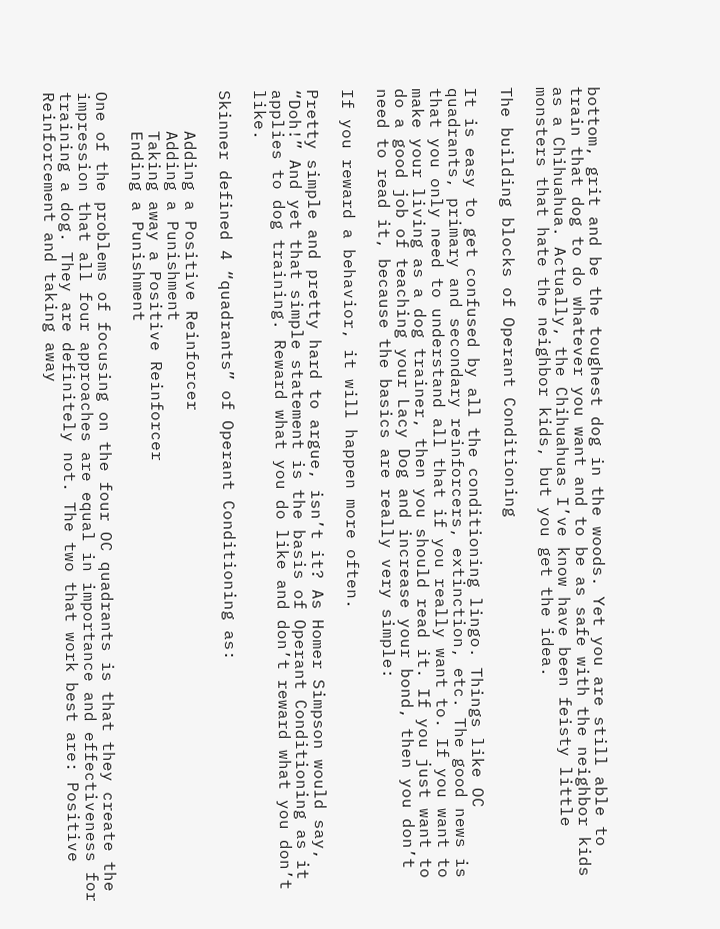bottom, grit and be the toughest dog in the woods. Yet you are still able to train that dog to do whatever you want and to be as safe with the neighbor kids as a Chihuahua. Actually, the Chihuahuas I’ve know have been feisty little monsters that hate the neighbor kids, but you get the idea.

The building blocks of Operant Conditioning

It is easy to get confused by all the conditioning lingo. Things like OC quadrants, primary and secondary reinforcers, extinction, etc. The good news is that you only need to understand all that if you really want to. If you want to make your living as a dog trainer, then you should read it. If you just want to do a good job of teaching your Lacy Dog and increase your bond, then you don’t need to read it, because the basics are really very simple:

If you reward a behavior, it will happen more often.

Pretty simple and pretty hard to argue, isn’t it? As Homer Simpson would say, “Doh!” And yet that simple statement is the basis of Operant Conditioning as it applies to dog training. Reward what you do like and don’t reward what you don’t like.

Skinner defined 4 “quadrants” of Operant Conditioning as:

    Adding a Positive Reinforcer
    Adding a Punishment
    Taking away a Positive Reinforcer
    Ending a Punishment

One of the problems of focusing on the four OC quadrants is that they create the impression that all four approaches are equal in importance and effectiveness for training a dog. They are definitely not. The two that work best are: Positive Reinforcement and taking away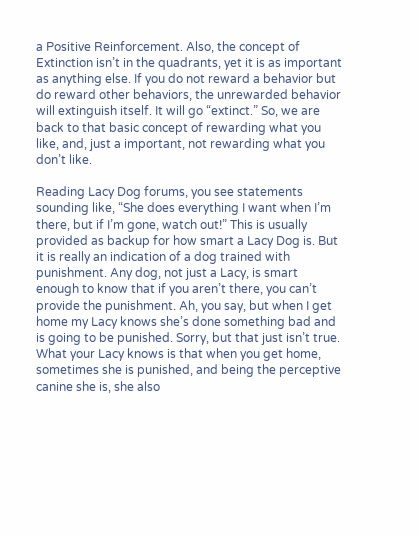a Positive Reinforcement. Also, the concept of Extinction isn’t in the quadrants, yet it is as important as anything else. If you do not reward a behavior but do reward other behaviors, the unrewarded behavior will extinguish itself. It will go “extinct.” So, we are back to that basic concept of rewarding what you like, and, just a important, not rewarding what you don’t like.

Reading Lacy Dog forums, you see statements sounding like, “She does everything I want when I’m there, but if I’m gone, watch out!” This is usually provided as backup for how smart a Lacy Dog is. But it is really an indication of a dog trained with punishment. Any dog, not just a Lacy, is smart enough to know that if you aren’t there, you can’t provide the punishment. Ah, you say, but when I get home my Lacy knows she’s done something bad and is going to be punished. Sorry, but that just isn’t true. What your Lacy knows is that when you get home, sometimes she is punished, and being the perceptive canine she is, she also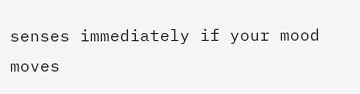senses immediately if your mood moves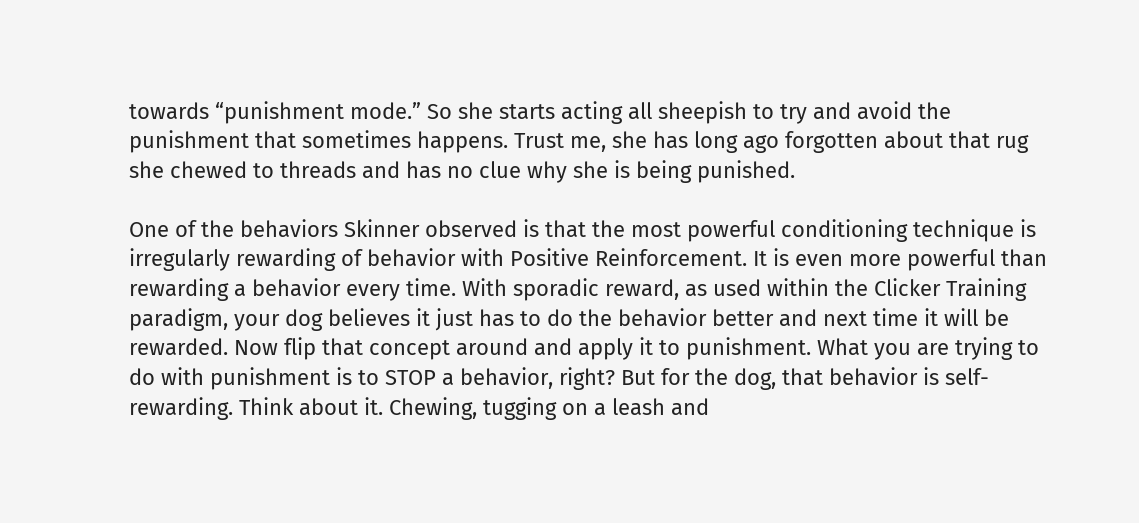towards “punishment mode.” So she starts acting all sheepish to try and avoid the punishment that sometimes happens. Trust me, she has long ago forgotten about that rug she chewed to threads and has no clue why she is being punished.

One of the behaviors Skinner observed is that the most powerful conditioning technique is irregularly rewarding of behavior with Positive Reinforcement. It is even more powerful than rewarding a behavior every time. With sporadic reward, as used within the Clicker Training paradigm, your dog believes it just has to do the behavior better and next time it will be rewarded. Now flip that concept around and apply it to punishment. What you are trying to do with punishment is to STOP a behavior, right? But for the dog, that behavior is self-rewarding. Think about it. Chewing, tugging on a leash and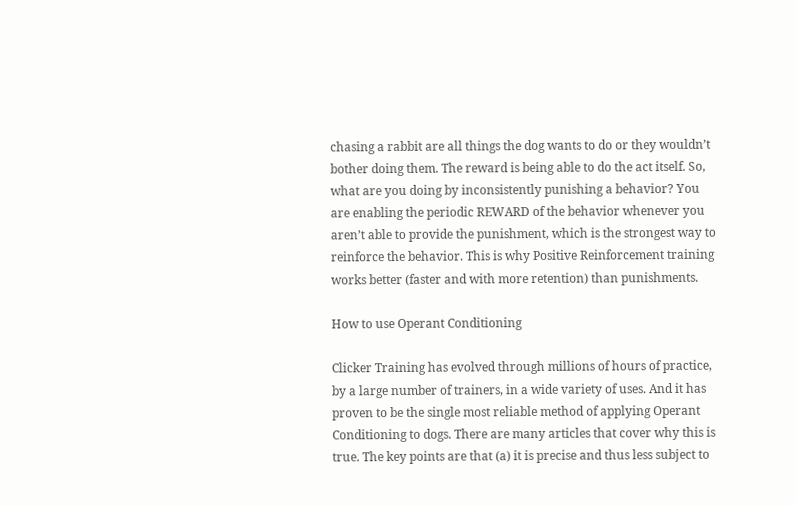chasing a rabbit are all things the dog wants to do or they wouldn’t bother doing them. The reward is being able to do the act itself. So, what are you doing by inconsistently punishing a behavior? You are enabling the periodic REWARD of the behavior whenever you aren’t able to provide the punishment, which is the strongest way to reinforce the behavior. This is why Positive Reinforcement training works better (faster and with more retention) than punishments.

How to use Operant Conditioning

Clicker Training has evolved through millions of hours of practice, by a large number of trainers, in a wide variety of uses. And it has proven to be the single most reliable method of applying Operant Conditioning to dogs. There are many articles that cover why this is true. The key points are that (a) it is precise and thus less subject to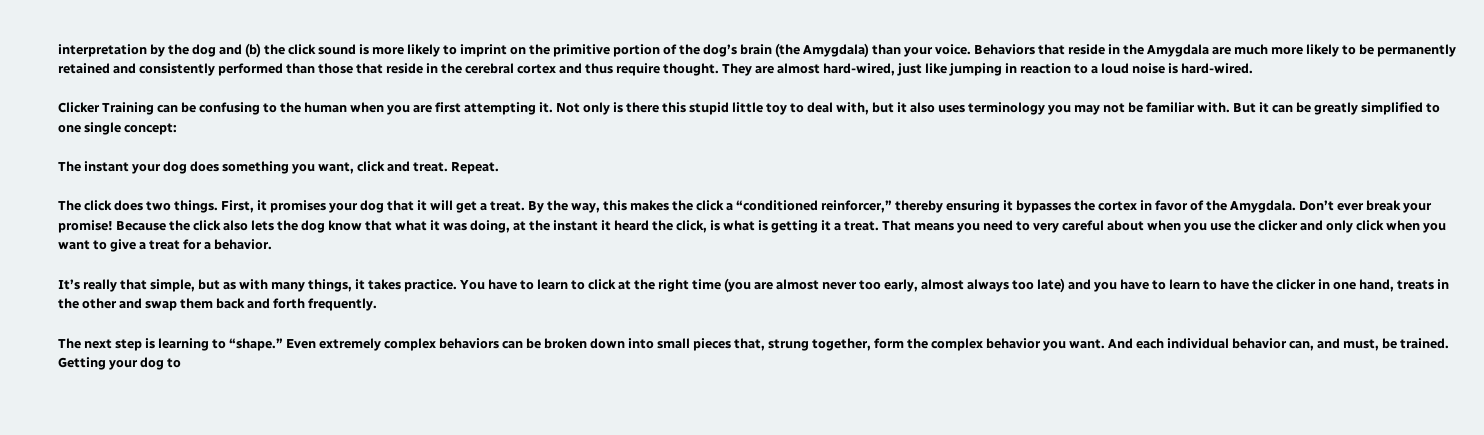interpretation by the dog and (b) the click sound is more likely to imprint on the primitive portion of the dog’s brain (the Amygdala) than your voice. Behaviors that reside in the Amygdala are much more likely to be permanently retained and consistently performed than those that reside in the cerebral cortex and thus require thought. They are almost hard-wired, just like jumping in reaction to a loud noise is hard-wired.

Clicker Training can be confusing to the human when you are first attempting it. Not only is there this stupid little toy to deal with, but it also uses terminology you may not be familiar with. But it can be greatly simplified to one single concept:

The instant your dog does something you want, click and treat. Repeat.

The click does two things. First, it promises your dog that it will get a treat. By the way, this makes the click a “conditioned reinforcer,” thereby ensuring it bypasses the cortex in favor of the Amygdala. Don’t ever break your promise! Because the click also lets the dog know that what it was doing, at the instant it heard the click, is what is getting it a treat. That means you need to very careful about when you use the clicker and only click when you want to give a treat for a behavior.

It’s really that simple, but as with many things, it takes practice. You have to learn to click at the right time (you are almost never too early, almost always too late) and you have to learn to have the clicker in one hand, treats in the other and swap them back and forth frequently.

The next step is learning to “shape.” Even extremely complex behaviors can be broken down into small pieces that, strung together, form the complex behavior you want. And each individual behavior can, and must, be trained. Getting your dog to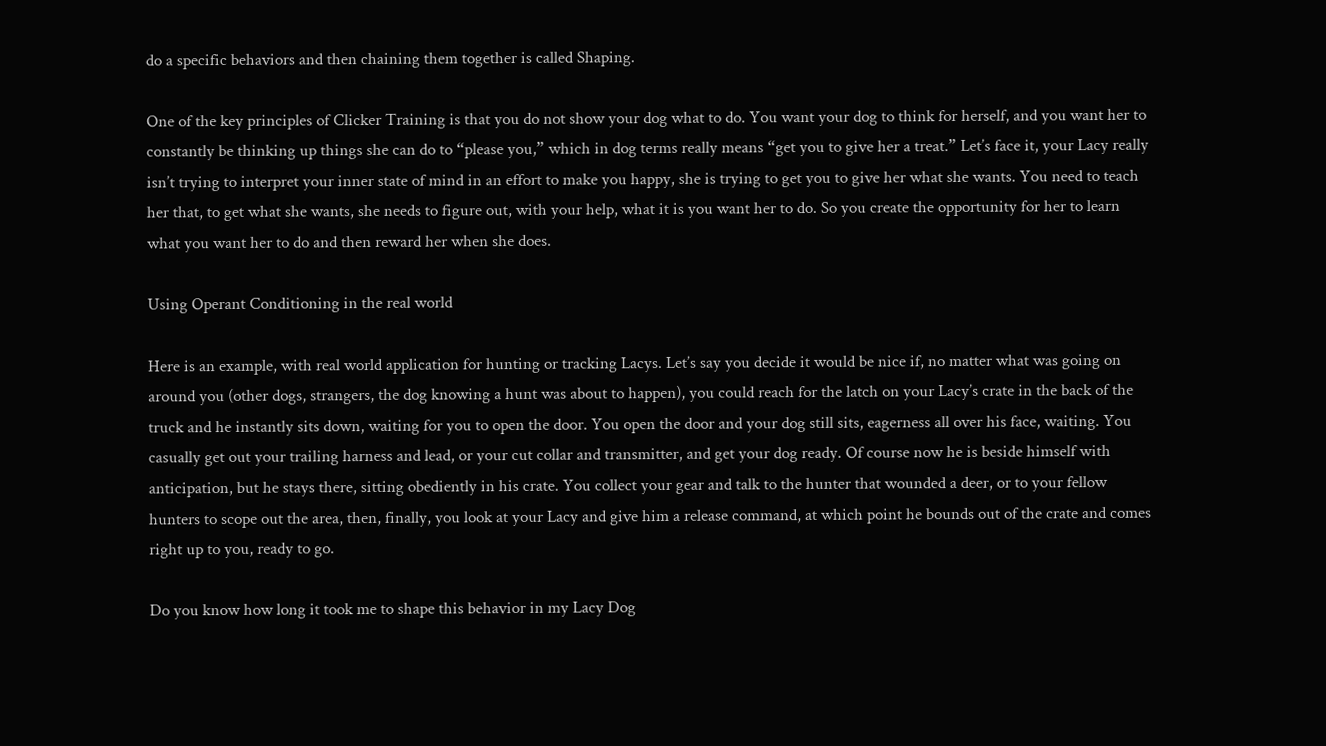do a specific behaviors and then chaining them together is called Shaping.

One of the key principles of Clicker Training is that you do not show your dog what to do. You want your dog to think for herself, and you want her to constantly be thinking up things she can do to “please you,” which in dog terms really means “get you to give her a treat.” Let’s face it, your Lacy really isn’t trying to interpret your inner state of mind in an effort to make you happy, she is trying to get you to give her what she wants. You need to teach her that, to get what she wants, she needs to figure out, with your help, what it is you want her to do. So you create the opportunity for her to learn what you want her to do and then reward her when she does.

Using Operant Conditioning in the real world

Here is an example, with real world application for hunting or tracking Lacys. Let’s say you decide it would be nice if, no matter what was going on around you (other dogs, strangers, the dog knowing a hunt was about to happen), you could reach for the latch on your Lacy’s crate in the back of the truck and he instantly sits down, waiting for you to open the door. You open the door and your dog still sits, eagerness all over his face, waiting. You casually get out your trailing harness and lead, or your cut collar and transmitter, and get your dog ready. Of course now he is beside himself with anticipation, but he stays there, sitting obediently in his crate. You collect your gear and talk to the hunter that wounded a deer, or to your fellow hunters to scope out the area, then, finally, you look at your Lacy and give him a release command, at which point he bounds out of the crate and comes right up to you, ready to go.

Do you know how long it took me to shape this behavior in my Lacy Dog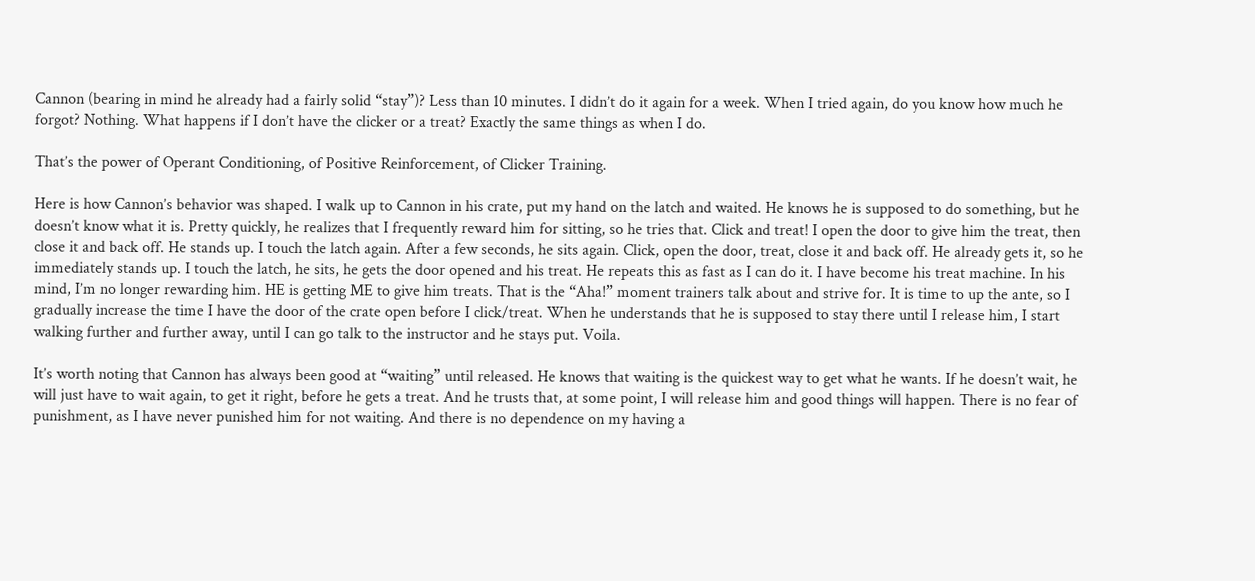Cannon (bearing in mind he already had a fairly solid “stay”)? Less than 10 minutes. I didn’t do it again for a week. When I tried again, do you know how much he forgot? Nothing. What happens if I don’t have the clicker or a treat? Exactly the same things as when I do.

That’s the power of Operant Conditioning, of Positive Reinforcement, of Clicker Training.

Here is how Cannon’s behavior was shaped. I walk up to Cannon in his crate, put my hand on the latch and waited. He knows he is supposed to do something, but he doesn’t know what it is. Pretty quickly, he realizes that I frequently reward him for sitting, so he tries that. Click and treat! I open the door to give him the treat, then close it and back off. He stands up. I touch the latch again. After a few seconds, he sits again. Click, open the door, treat, close it and back off. He already gets it, so he immediately stands up. I touch the latch, he sits, he gets the door opened and his treat. He repeats this as fast as I can do it. I have become his treat machine. In his mind, I’m no longer rewarding him. HE is getting ME to give him treats. That is the “Aha!” moment trainers talk about and strive for. It is time to up the ante, so I gradually increase the time I have the door of the crate open before I click/treat. When he understands that he is supposed to stay there until I release him, I start walking further and further away, until I can go talk to the instructor and he stays put. Voila.

It’s worth noting that Cannon has always been good at “waiting” until released. He knows that waiting is the quickest way to get what he wants. If he doesn’t wait, he will just have to wait again, to get it right, before he gets a treat. And he trusts that, at some point, I will release him and good things will happen. There is no fear of punishment, as I have never punished him for not waiting. And there is no dependence on my having a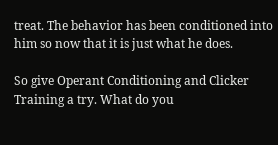treat. The behavior has been conditioned into him so now that it is just what he does.

So give Operant Conditioning and Clicker Training a try. What do you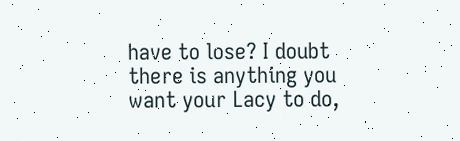have to lose? I doubt there is anything you want your Lacy to do,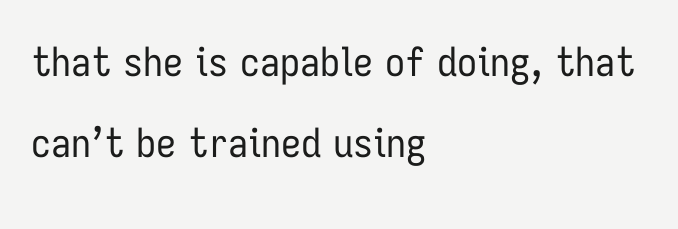that she is capable of doing, that can’t be trained using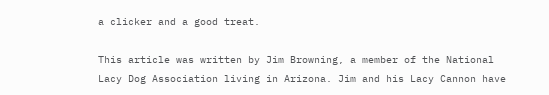a clicker and a good treat.

This article was written by Jim Browning, a member of the National Lacy Dog Association living in Arizona. Jim and his Lacy Cannon have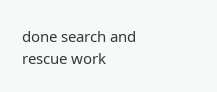done search and rescue work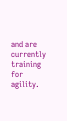and are currently training for agility.